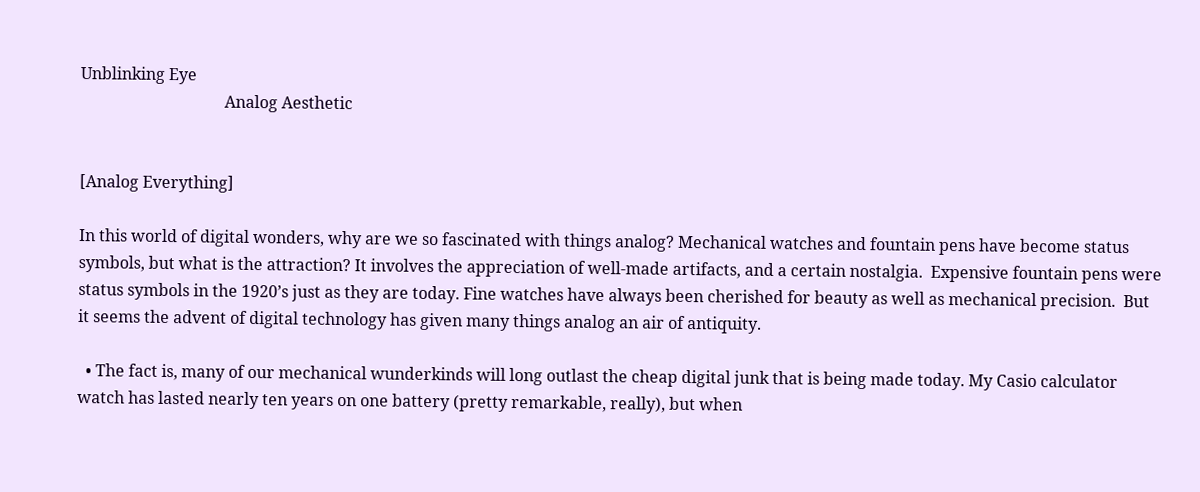Unblinking Eye
                                    Analog Aesthetic


[Analog Everything]

In this world of digital wonders, why are we so fascinated with things analog? Mechanical watches and fountain pens have become status symbols, but what is the attraction? It involves the appreciation of well-made artifacts, and a certain nostalgia.  Expensive fountain pens were status symbols in the 1920’s just as they are today. Fine watches have always been cherished for beauty as well as mechanical precision.  But it seems the advent of digital technology has given many things analog an air of antiquity.

  • The fact is, many of our mechanical wunderkinds will long outlast the cheap digital junk that is being made today. My Casio calculator watch has lasted nearly ten years on one battery (pretty remarkable, really), but when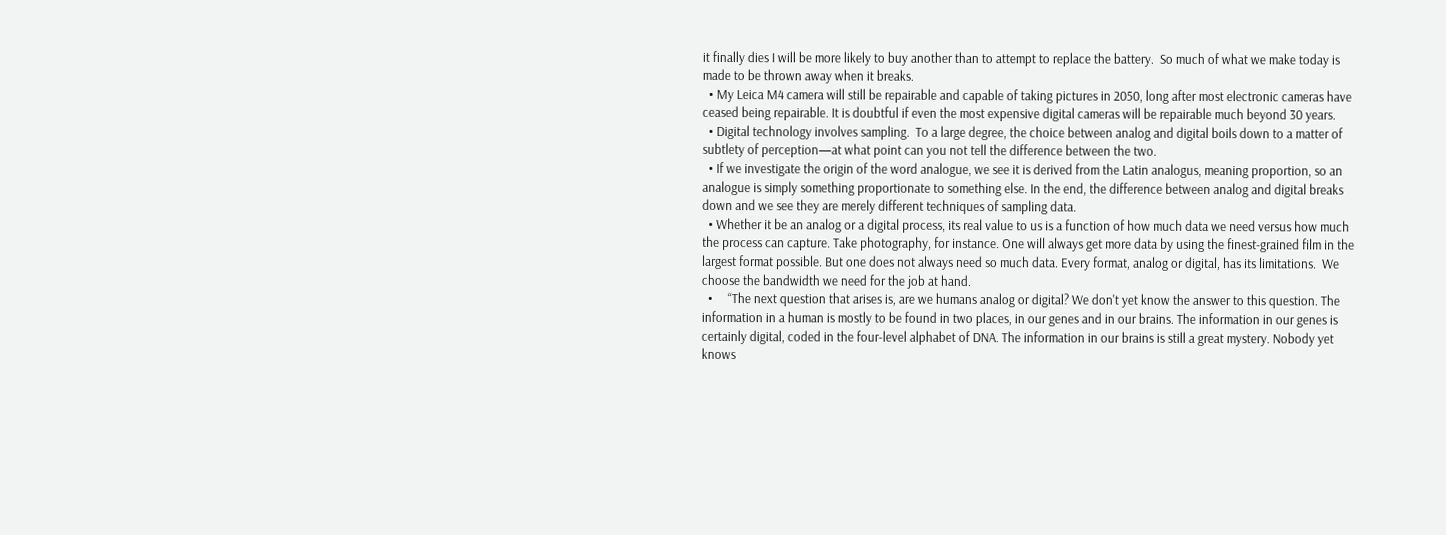it finally dies I will be more likely to buy another than to attempt to replace the battery.  So much of what we make today is made to be thrown away when it breaks.
  • My Leica M4 camera will still be repairable and capable of taking pictures in 2050, long after most electronic cameras have ceased being repairable. It is doubtful if even the most expensive digital cameras will be repairable much beyond 30 years.
  • Digital technology involves sampling.  To a large degree, the choice between analog and digital boils down to a matter of subtlety of perception—at what point can you not tell the difference between the two.
  • If we investigate the origin of the word analogue, we see it is derived from the Latin analogus, meaning proportion, so an analogue is simply something proportionate to something else. In the end, the difference between analog and digital breaks down and we see they are merely different techniques of sampling data.
  • Whether it be an analog or a digital process, its real value to us is a function of how much data we need versus how much the process can capture. Take photography, for instance. One will always get more data by using the finest-grained film in the largest format possible. But one does not always need so much data. Every format, analog or digital, has its limitations.  We choose the bandwidth we need for the job at hand.
  •     “The next question that arises is, are we humans analog or digital? We don't yet know the answer to this question. The information in a human is mostly to be found in two places, in our genes and in our brains. The information in our genes is certainly digital, coded in the four-level alphabet of DNA. The information in our brains is still a great mystery. Nobody yet knows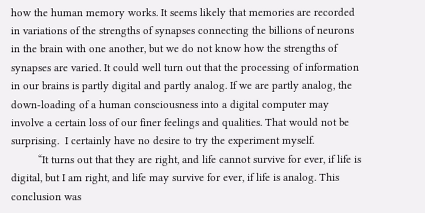how the human memory works. It seems likely that memories are recorded in variations of the strengths of synapses connecting the billions of neurons in the brain with one another, but we do not know how the strengths of synapses are varied. It could well turn out that the processing of information in our brains is partly digital and partly analog. If we are partly analog, the down-loading of a human consciousness into a digital computer may involve a certain loss of our finer feelings and qualities. That would not be surprising.  I certainly have no desire to try the experiment myself.
         “It turns out that they are right, and life cannot survive for ever, if life is digital, but I am right, and life may survive for ever, if life is analog. This conclusion was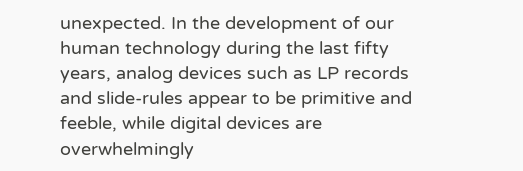unexpected. In the development of our human technology during the last fifty years, analog devices such as LP records and slide-rules appear to be primitive and feeble, while digital devices are overwhelmingly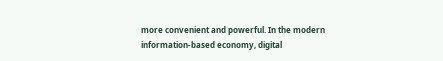more convenient and powerful. In the modern information-based economy, digital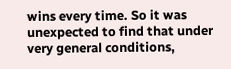wins every time. So it was unexpected to find that under very general conditions,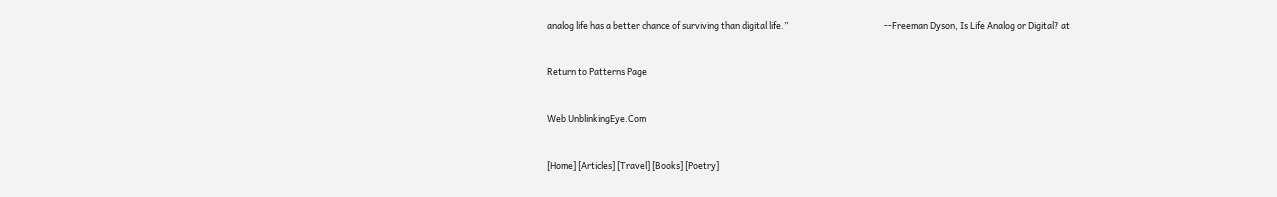analog life has a better chance of surviving than digital life.”                                                --Freeman Dyson, Is Life Analog or Digital? at


Return to Patterns Page


Web UnblinkingEye.Com


[Home] [Articles] [Travel] [Books] [Poetry]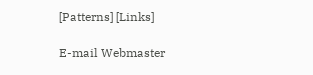[Patterns] [Links]

E-mail Webmaster